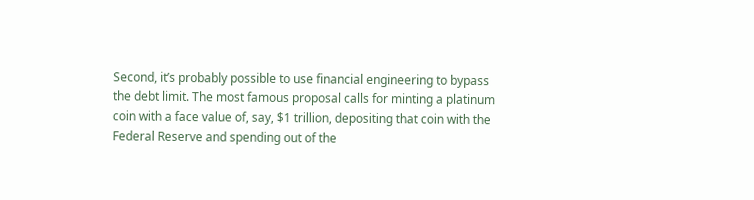Second, it’s probably possible to use financial engineering to bypass the debt limit. The most famous proposal calls for minting a platinum coin with a face value of, say, $1 trillion, depositing that coin with the Federal Reserve and spending out of the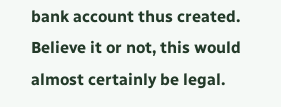bank account thus created. Believe it or not, this would almost certainly be legal.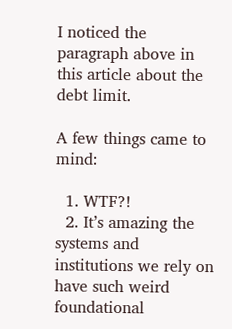I noticed the paragraph above in this article about the debt limit.

A few things came to mind:

  1. WTF?!
  2. It’s amazing the systems and institutions we rely on have such weird foundational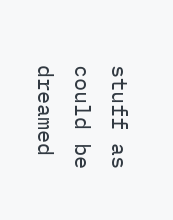stuff as could be dreamed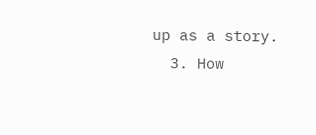up as a story.
  3. How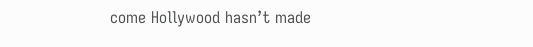come Hollywood hasn’t made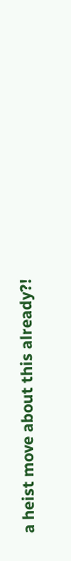a heist move about this already?!